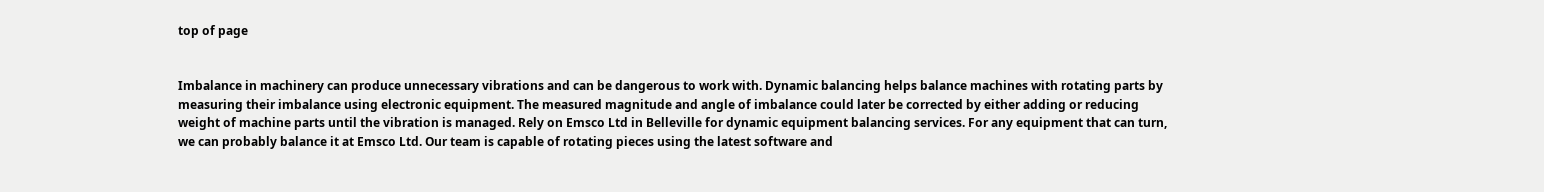top of page


Imbalance in machinery can produce unnecessary vibrations and can be dangerous to work with. Dynamic balancing helps balance machines with rotating parts by measuring their imbalance using electronic equipment. The measured magnitude and angle of imbalance could later be corrected by either adding or reducing weight of machine parts until the vibration is managed. Rely on Emsco Ltd in Belleville for dynamic equipment balancing services. For any equipment that can turn, we can probably balance it at Emsco Ltd. Our team is capable of rotating pieces using the latest software and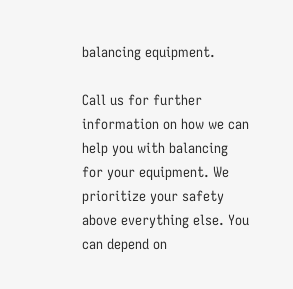balancing equipment.

Call us for further information on how we can help you with balancing for your equipment. We prioritize your safety above everything else. You can depend on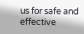us for safe and effective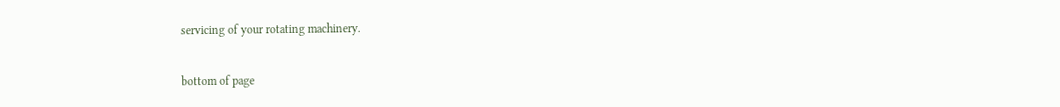servicing of your rotating machinery.

bottom of page